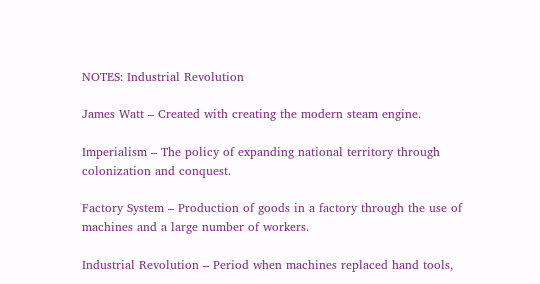NOTES: Industrial Revolution

James Watt – Created with creating the modern steam engine.

Imperialism – The policy of expanding national territory through colonization and conquest.

Factory System – Production of goods in a factory through the use of machines and a large number of workers.

Industrial Revolution – Period when machines replaced hand tools,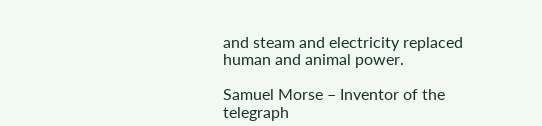and steam and electricity replaced human and animal power.

Samuel Morse – Inventor of the telegraph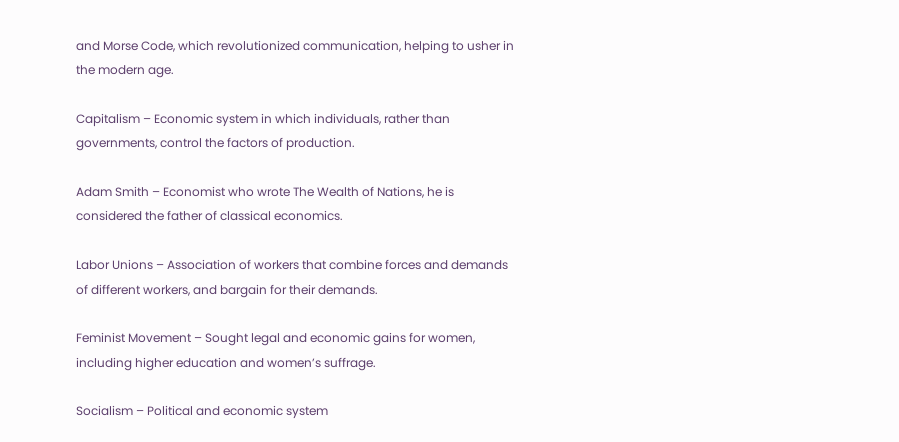and Morse Code, which revolutionized communication, helping to usher in the modern age.

Capitalism – Economic system in which individuals, rather than governments, control the factors of production.

Adam Smith – Economist who wrote The Wealth of Nations, he is considered the father of classical economics.

Labor Unions – Association of workers that combine forces and demands of different workers, and bargain for their demands.

Feminist Movement – Sought legal and economic gains for women, including higher education and women’s suffrage.

Socialism – Political and economic system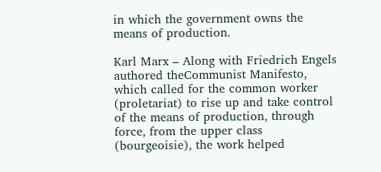in which the government owns the means of production.

Karl Marx – Along with Friedrich Engels authored theCommunist Manifesto, which called for the common worker (proletariat) to rise up and take control of the means of production, through force, from the upper class (bourgeoisie), the work helped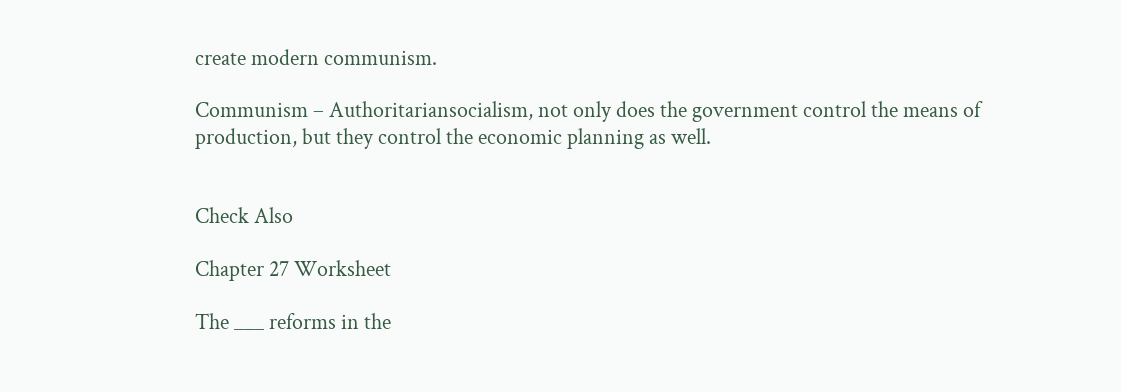create modern communism.

Communism – Authoritariansocialism, not only does the government control the means of production, but they control the economic planning as well.


Check Also

Chapter 27 Worksheet

The ___ reforms in the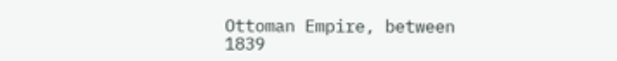Ottoman Empire, between 1839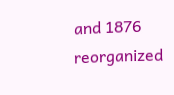and 1876 reorganized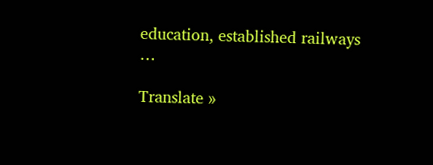education, established railways …

Translate »